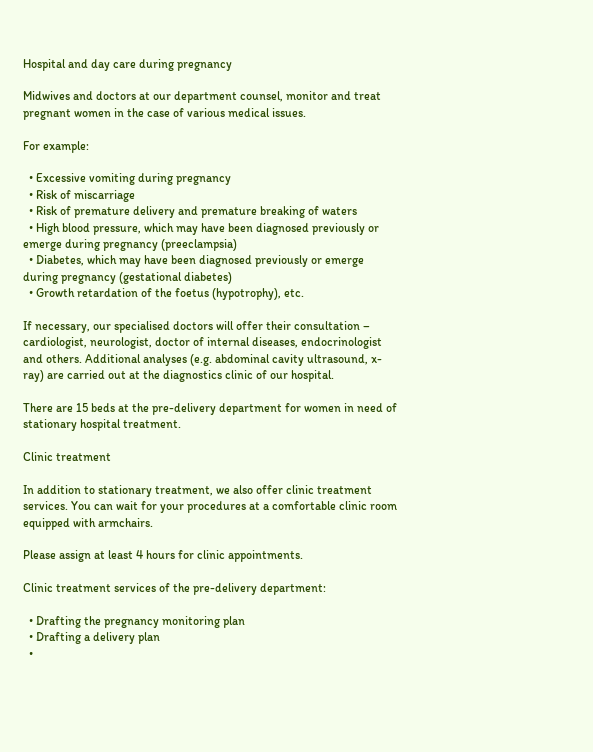Hospital and day care during pregnancy

Midwives and doctors at our department counsel, monitor and treat pregnant women in the case of various medical issues.

For example:

  • Excessive vomiting during pregnancy
  • Risk of miscarriage
  • Risk of premature delivery and premature breaking of waters
  • High blood pressure, which may have been diagnosed previously or emerge during pregnancy (preeclampsia)
  • Diabetes, which may have been diagnosed previously or emerge during pregnancy (gestational diabetes)
  • Growth retardation of the foetus (hypotrophy), etc.

If necessary, our specialised doctors will offer their consultation – cardiologist, neurologist, doctor of internal diseases, endocrinologist and others. Additional analyses (e.g. abdominal cavity ultrasound, x-ray) are carried out at the diagnostics clinic of our hospital.

There are 15 beds at the pre-delivery department for women in need of stationary hospital treatment.

Clinic treatment

In addition to stationary treatment, we also offer clinic treatment services. You can wait for your procedures at a comfortable clinic room equipped with armchairs.

Please assign at least 4 hours for clinic appointments.

Clinic treatment services of the pre-delivery department:

  • Drafting the pregnancy monitoring plan
  • Drafting a delivery plan
  •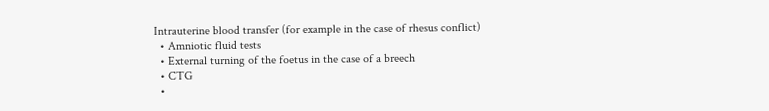Intrauterine blood transfer (for example in the case of rhesus conflict)
  • Amniotic fluid tests
  • External turning of the foetus in the case of a breech
  • CTG
  •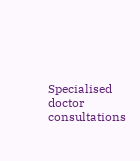Specialised doctor consultations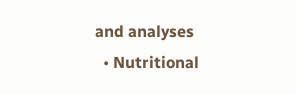and analyses
  • Nutritional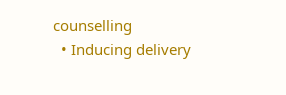counselling
  • Inducing delivery